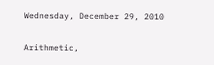Wednesday, December 29, 2010

Arithmetic,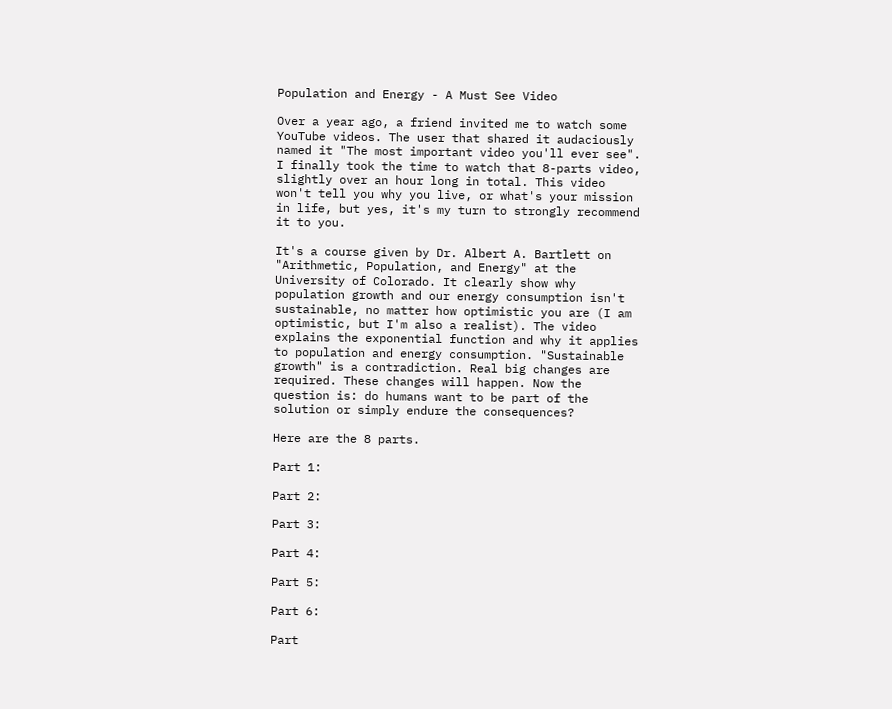Population and Energy - A Must See Video

Over a year ago, a friend invited me to watch some YouTube videos. The user that shared it audaciously named it "The most important video you'll ever see". I finally took the time to watch that 8-parts video, slightly over an hour long in total. This video won't tell you why you live, or what's your mission in life, but yes, it's my turn to strongly recommend it to you.

It's a course given by Dr. Albert A. Bartlett on "Arithmetic, Population, and Energy" at the University of Colorado. It clearly show why population growth and our energy consumption isn't sustainable, no matter how optimistic you are (I am optimistic, but I'm also a realist). The video explains the exponential function and why it applies to population and energy consumption. "Sustainable growth" is a contradiction. Real big changes are required. These changes will happen. Now the question is: do humans want to be part of the solution or simply endure the consequences?

Here are the 8 parts.

Part 1:

Part 2:

Part 3:

Part 4:

Part 5:

Part 6:

Part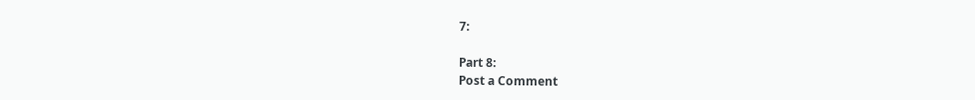7:

Part 8:
Post a Comment